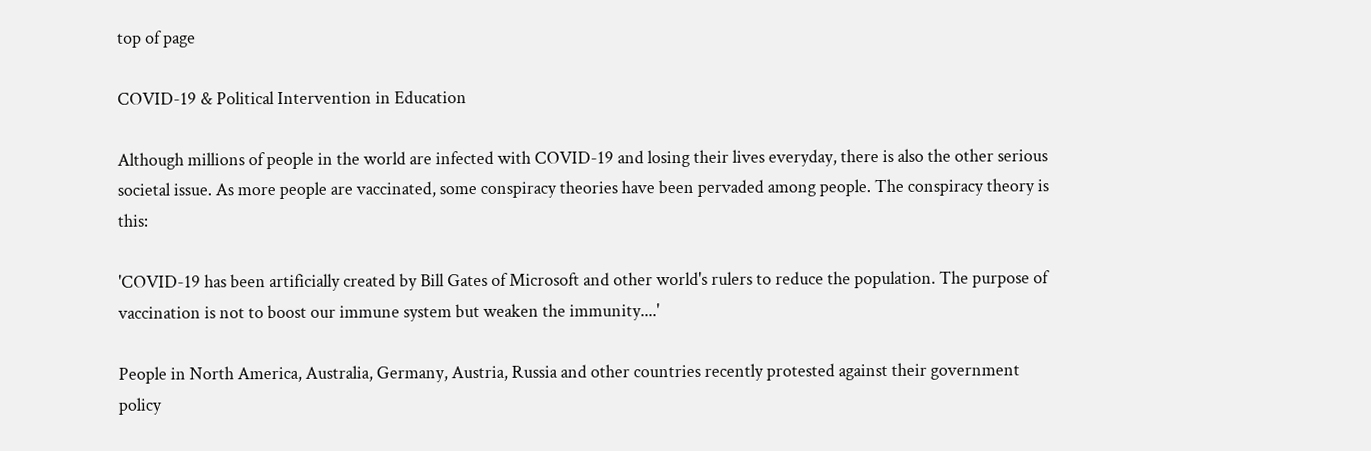top of page

COVID-19 & Political Intervention in Education

Although millions of people in the world are infected with COVID-19 and losing their lives everyday, there is also the other serious societal issue. As more people are vaccinated, some conspiracy theories have been pervaded among people. The conspiracy theory is this:

'COVID-19 has been artificially created by Bill Gates of Microsoft and other world's rulers to reduce the population. The purpose of vaccination is not to boost our immune system but weaken the immunity....'

People in North America, Australia, Germany, Austria, Russia and other countries recently protested against their government policy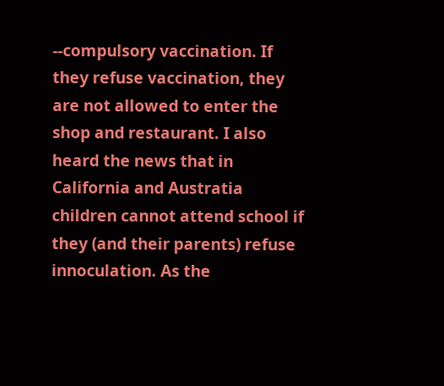--compulsory vaccination. If they refuse vaccination, they are not allowed to enter the shop and restaurant. I also heard the news that in California and Austratia children cannot attend school if they (and their parents) refuse innoculation. As the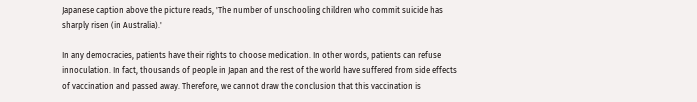Japanese caption above the picture reads, 'The number of unschooling children who commit suicide has sharply risen (in Australia).'

In any democracies, patients have their rights to choose medication. In other words, patients can refuse innoculation. In fact, thousands of people in Japan and the rest of the world have suffered from side effects of vaccination and passed away. Therefore, we cannot draw the conclusion that this vaccination is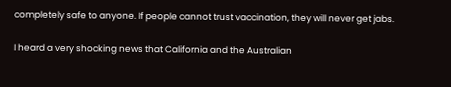completely safe to anyone. If people cannot trust vaccination, they will never get jabs.

I heard a very shocking news that California and the Australian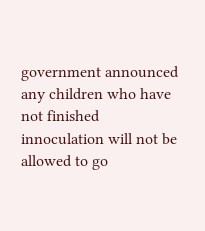government announced any children who have not finished innoculation will not be allowed to go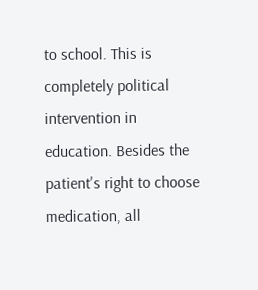to school. This is completely political intervention in education. Besides the patient's right to choose medication, all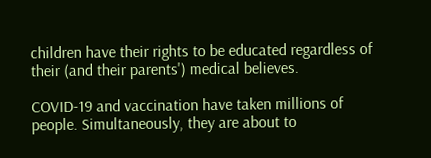children have their rights to be educated regardless of their (and their parents') medical believes.

COVID-19 and vaccination have taken millions of people. Simultaneously, they are about to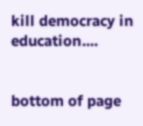kill democracy in education....


bottom of page